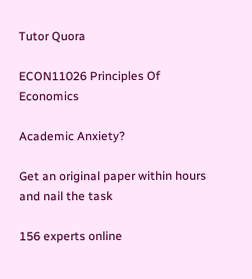Tutor Quora

ECON11026 Principles Of Economics

Academic Anxiety?

Get an original paper within hours and nail the task

156 experts online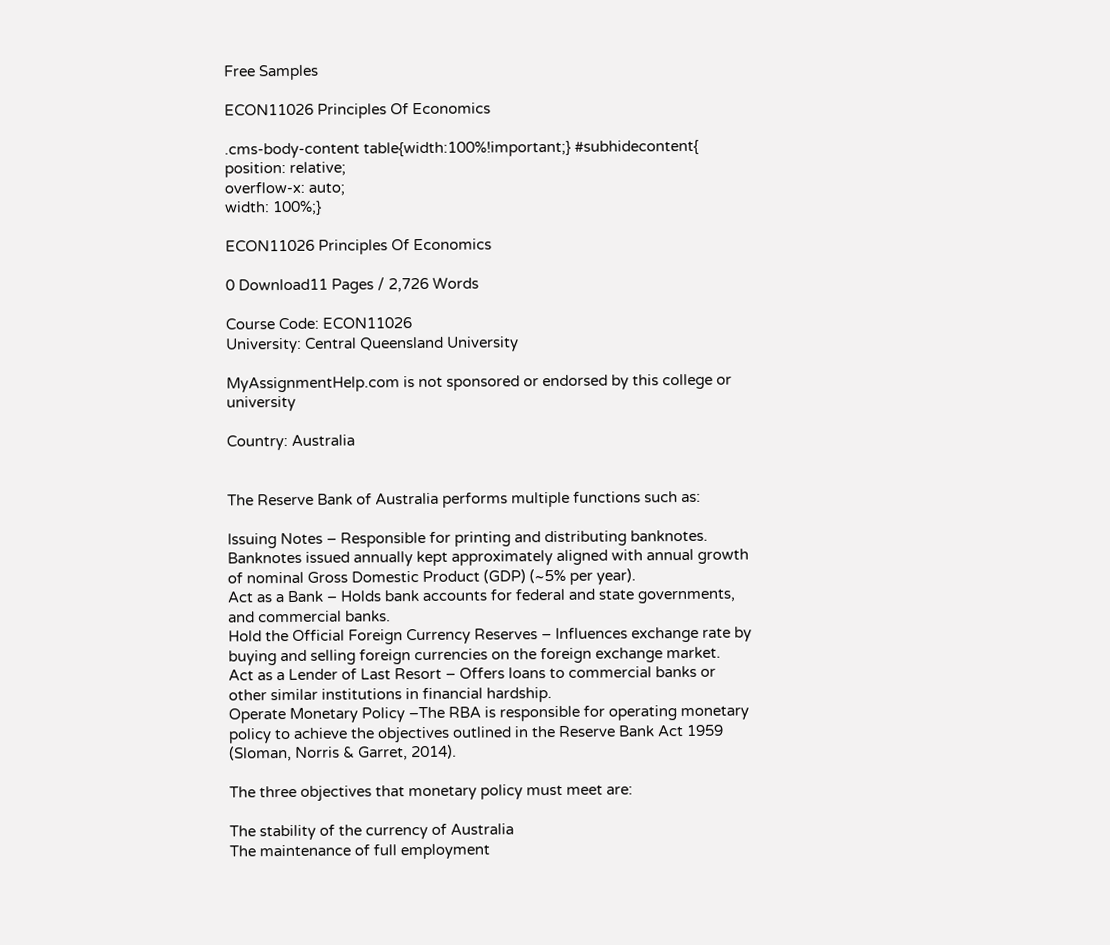Free Samples

ECON11026 Principles Of Economics

.cms-body-content table{width:100%!important;} #subhidecontent{ position: relative;
overflow-x: auto;
width: 100%;}

ECON11026 Principles Of Economics

0 Download11 Pages / 2,726 Words

Course Code: ECON11026
University: Central Queensland University

MyAssignmentHelp.com is not sponsored or endorsed by this college or university

Country: Australia


The Reserve Bank of Australia performs multiple functions such as:

Issuing Notes – Responsible for printing and distributing banknotes.  Banknotes issued annually kept approximately aligned with annual growth of nominal Gross Domestic Product (GDP) (~5% per year).
Act as a Bank – Holds bank accounts for federal and state governments, and commercial banks.
Hold the Official Foreign Currency Reserves – Influences exchange rate by buying and selling foreign currencies on the foreign exchange market.
Act as a Lender of Last Resort – Offers loans to commercial banks or other similar institutions in financial hardship.
Operate Monetary Policy –The RBA is responsible for operating monetary policy to achieve the objectives outlined in the Reserve Bank Act 1959 (Sloman, Norris & Garret, 2014).

The three objectives that monetary policy must meet are:

The stability of the currency of Australia
The maintenance of full employment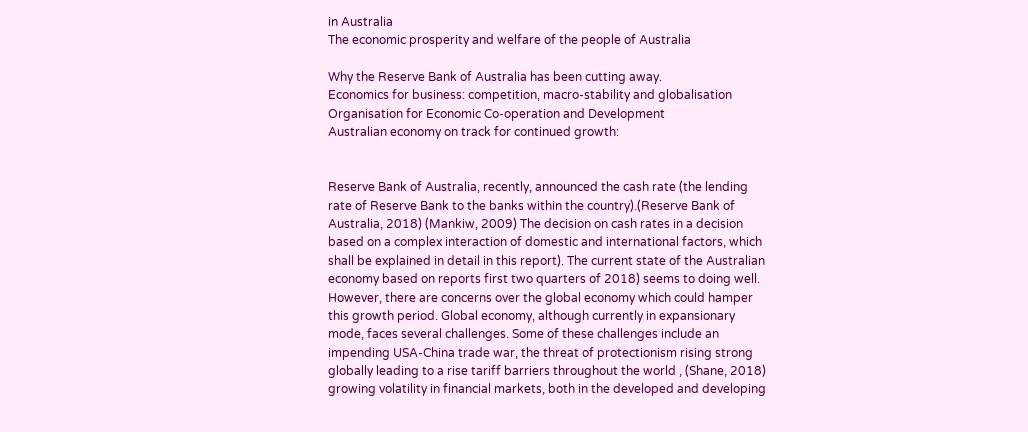in Australia
The economic prosperity and welfare of the people of Australia

Why the Reserve Bank of Australia has been cutting away.
Economics for business: competition, macro-stability and globalisation
Organisation for Economic Co-operation and Development
Australian economy on track for continued growth:


Reserve Bank of Australia, recently, announced the cash rate (the lending rate of Reserve Bank to the banks within the country).(Reserve Bank of Australia, 2018) (Mankiw, 2009) The decision on cash rates in a decision based on a complex interaction of domestic and international factors, which shall be explained in detail in this report). The current state of the Australian economy based on reports first two quarters of 2018) seems to doing well. However, there are concerns over the global economy which could hamper this growth period. Global economy, although currently in expansionary mode, faces several challenges. Some of these challenges include an impending USA-China trade war, the threat of protectionism rising strong globally leading to a rise tariff barriers throughout the world , (Shane, 2018)  growing volatility in financial markets, both in the developed and developing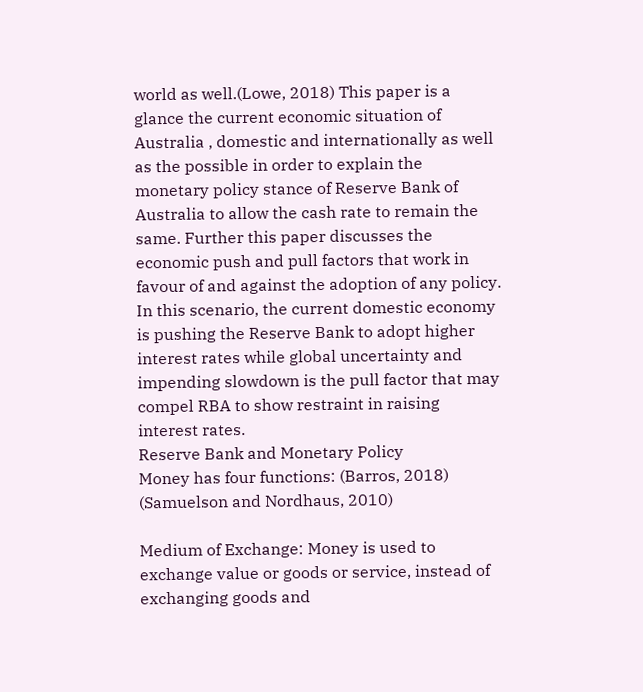world as well.(Lowe, 2018) This paper is a glance the current economic situation of Australia , domestic and internationally as well as the possible in order to explain the monetary policy stance of Reserve Bank of Australia to allow the cash rate to remain the same. Further this paper discusses the economic push and pull factors that work in favour of and against the adoption of any policy. In this scenario, the current domestic economy is pushing the Reserve Bank to adopt higher interest rates while global uncertainty and impending slowdown is the pull factor that may compel RBA to show restraint in raising interest rates.
Reserve Bank and Monetary Policy
Money has four functions: (Barros, 2018) (Samuelson and Nordhaus, 2010)

Medium of Exchange: Money is used to exchange value or goods or service, instead of exchanging goods and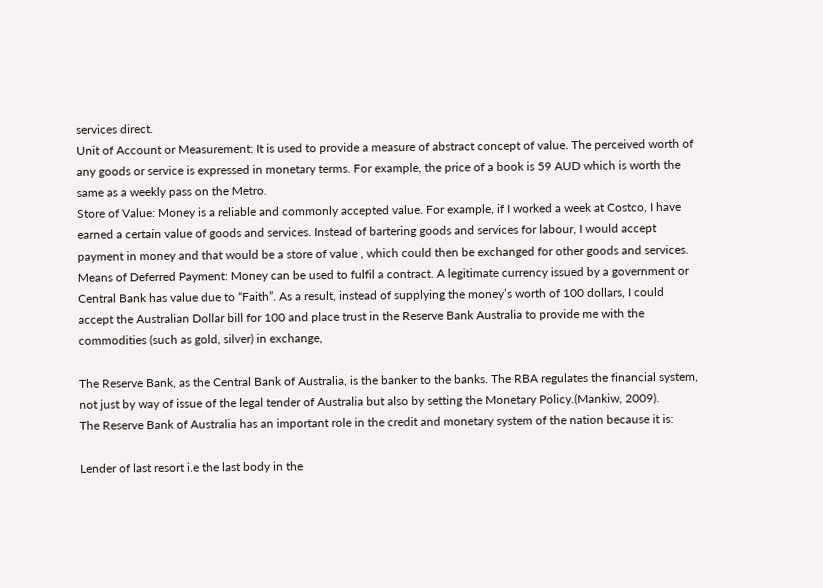services direct.
Unit of Account or Measurement: It is used to provide a measure of abstract concept of value. The perceived worth of any goods or service is expressed in monetary terms. For example, the price of a book is 59 AUD which is worth the same as a weekly pass on the Metro.
Store of Value: Money is a reliable and commonly accepted value. For example, if I worked a week at Costco, I have earned a certain value of goods and services. Instead of bartering goods and services for labour, I would accept payment in money and that would be a store of value , which could then be exchanged for other goods and services.
Means of Deferred Payment: Money can be used to fulfil a contract. A legitimate currency issued by a government or Central Bank has value due to “Faith”. As a result, instead of supplying the money’s worth of 100 dollars, I could accept the Australian Dollar bill for 100 and place trust in the Reserve Bank Australia to provide me with the commodities (such as gold, silver) in exchange,

The Reserve Bank, as the Central Bank of Australia, is the banker to the banks. The RBA regulates the financial system, not just by way of issue of the legal tender of Australia but also by setting the Monetary Policy.(Mankiw, 2009).
The Reserve Bank of Australia has an important role in the credit and monetary system of the nation because it is:

Lender of last resort i.e the last body in the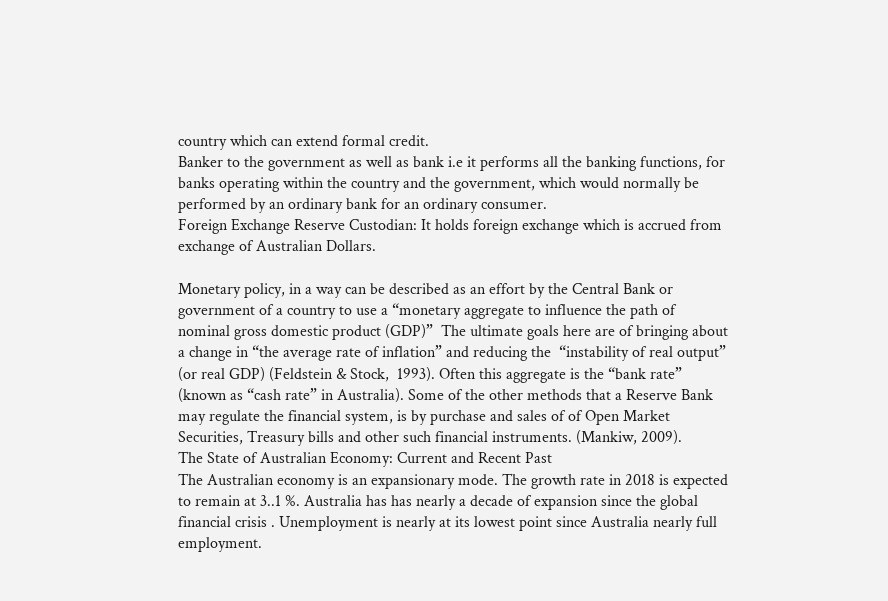country which can extend formal credit.
Banker to the government as well as bank i.e it performs all the banking functions, for banks operating within the country and the government, which would normally be performed by an ordinary bank for an ordinary consumer.
Foreign Exchange Reserve Custodian: It holds foreign exchange which is accrued from exchange of Australian Dollars.

Monetary policy, in a way can be described as an effort by the Central Bank or government of a country to use a “monetary aggregate to influence the path of nominal gross domestic product (GDP)”  The ultimate goals here are of bringing about a change in “the average rate of inflation” and reducing the  “instability of real output” (or real GDP) (Feldstein & Stock,  1993). Often this aggregate is the “bank rate” (known as “cash rate” in Australia). Some of the other methods that a Reserve Bank may regulate the financial system, is by purchase and sales of of Open Market Securities, Treasury bills and other such financial instruments. (Mankiw, 2009).
The State of Australian Economy: Current and Recent Past
The Australian economy is an expansionary mode. The growth rate in 2018 is expected to remain at 3..1 %. Australia has has nearly a decade of expansion since the global financial crisis . Unemployment is nearly at its lowest point since Australia nearly full employment.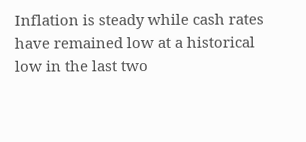Inflation is steady while cash rates have remained low at a historical low in the last two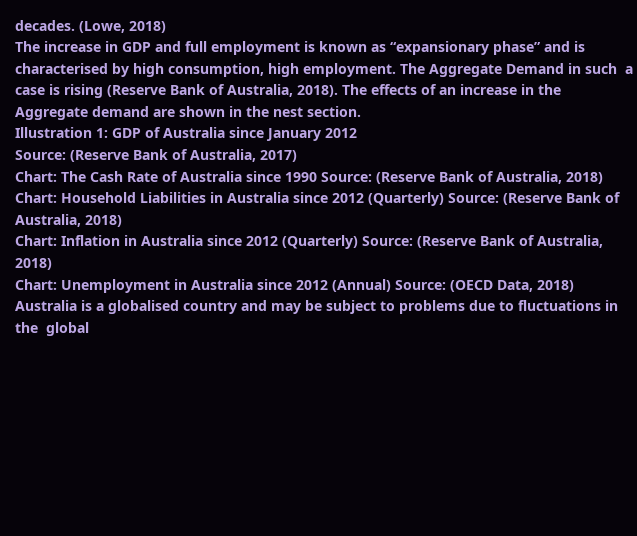decades. (Lowe, 2018)
The increase in GDP and full employment is known as “expansionary phase” and is characterised by high consumption, high employment. The Aggregate Demand in such  a case is rising (Reserve Bank of Australia, 2018). The effects of an increase in the Aggregate demand are shown in the nest section.
Illustration 1: GDP of Australia since January 2012
Source: (Reserve Bank of Australia, 2017)
Chart: The Cash Rate of Australia since 1990 Source: (Reserve Bank of Australia, 2018)
Chart: Household Liabilities in Australia since 2012 (Quarterly) Source: (Reserve Bank of Australia, 2018)
Chart: Inflation in Australia since 2012 (Quarterly) Source: (Reserve Bank of Australia, 2018)
Chart: Unemployment in Australia since 2012 (Annual) Source: (OECD Data, 2018)
Australia is a globalised country and may be subject to problems due to fluctuations in the  global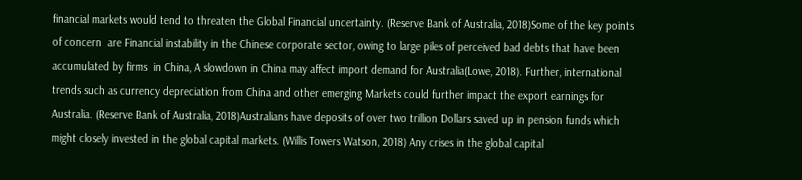financial markets would tend to threaten the Global Financial uncertainty. (Reserve Bank of Australia, 2018)Some of the key points of concern  are Financial instability in the Chinese corporate sector, owing to large piles of perceived bad debts that have been accumulated by firms  in China, A slowdown in China may affect import demand for Australia(Lowe, 2018). Further, international trends such as currency depreciation from China and other emerging Markets could further impact the export earnings for Australia. (Reserve Bank of Australia, 2018)Australians have deposits of over two trillion Dollars saved up in pension funds which might closely invested in the global capital markets. (Willis Towers Watson, 2018) Any crises in the global capital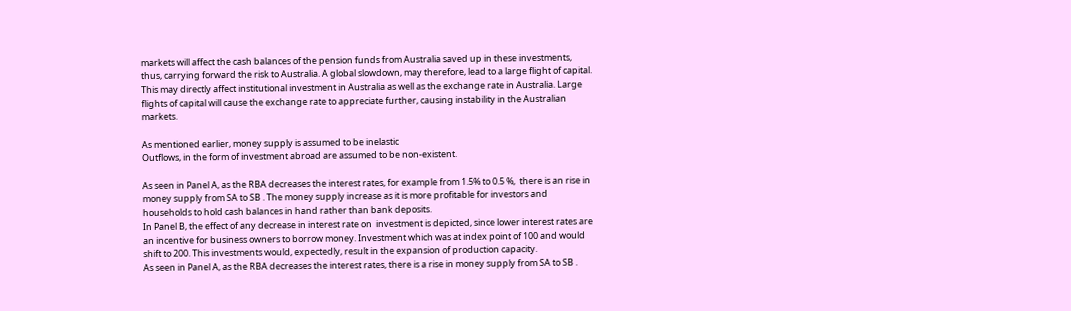markets will affect the cash balances of the pension funds from Australia saved up in these investments, thus, carrying forward the risk to Australia. A global slowdown, may therefore, lead to a large flight of capital. This may directly affect institutional investment in Australia as well as the exchange rate in Australia. Large flights of capital will cause the exchange rate to appreciate further, causing instability in the Australian markets.

As mentioned earlier, money supply is assumed to be inelastic
Outflows, in the form of investment abroad are assumed to be non-existent.

As seen in Panel A, as the RBA decreases the interest rates, for example from 1.5% to 0.5 %,  there is an rise in money supply from SA to SB . The money supply increase as it is more profitable for investors and households to hold cash balances in hand rather than bank deposits.
In Panel B, the effect of any decrease in interest rate on  investment is depicted, since lower interest rates are an incentive for business owners to borrow money. Investment which was at index point of 100 and would shift to 200. This investments would, expectedly, result in the expansion of production capacity.
As seen in Panel A, as the RBA decreases the interest rates, there is a rise in money supply from SA to SB .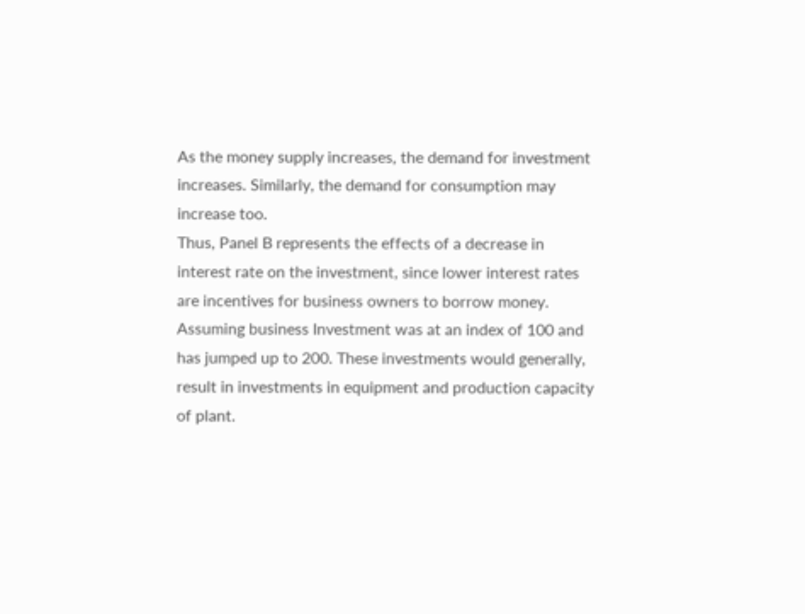As the money supply increases, the demand for investment increases. Similarly, the demand for consumption may increase too.
Thus, Panel B represents the effects of a decrease in interest rate on the investment, since lower interest rates are incentives for business owners to borrow money. Assuming business Investment was at an index of 100 and has jumped up to 200. These investments would generally, result in investments in equipment and production capacity of plant.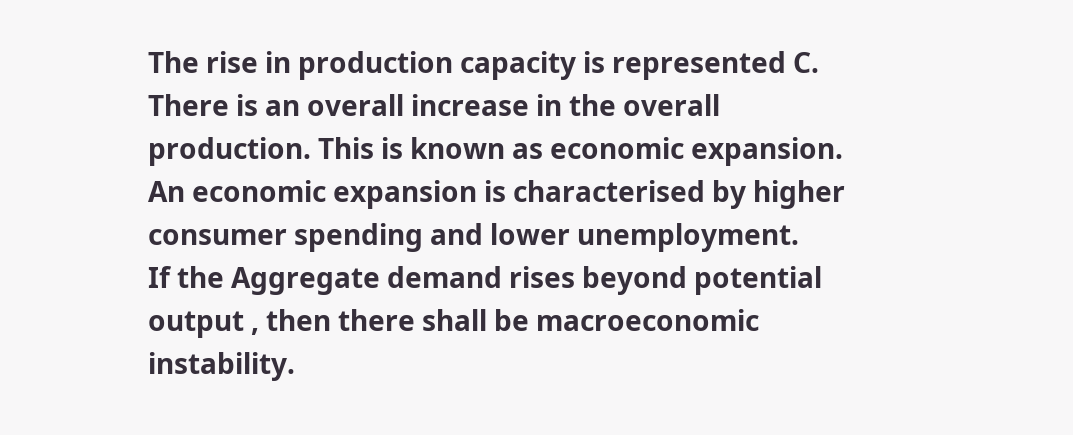The rise in production capacity is represented C. There is an overall increase in the overall production. This is known as economic expansion. An economic expansion is characterised by higher consumer spending and lower unemployment.
If the Aggregate demand rises beyond potential output , then there shall be macroeconomic instability.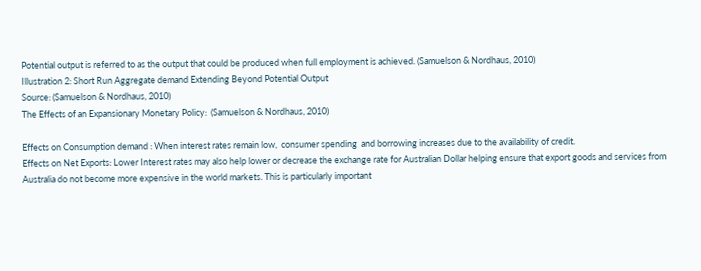Potential output is referred to as the output that could be produced when full employment is achieved. (Samuelson & Nordhaus, 2010)
Illustration 2: Short Run Aggregate demand Extending Beyond Potential Output
Source: (Samuelson & Nordhaus, 2010)
The Effects of an Expansionary Monetary Policy:  (Samuelson & Nordhaus, 2010)

Effects on Consumption demand : When interest rates remain low,  consumer spending  and borrowing increases due to the availability of credit.
Effects on Net Exports: Lower Interest rates may also help lower or decrease the exchange rate for Australian Dollar helping ensure that export goods and services from Australia do not become more expensive in the world markets. This is particularly important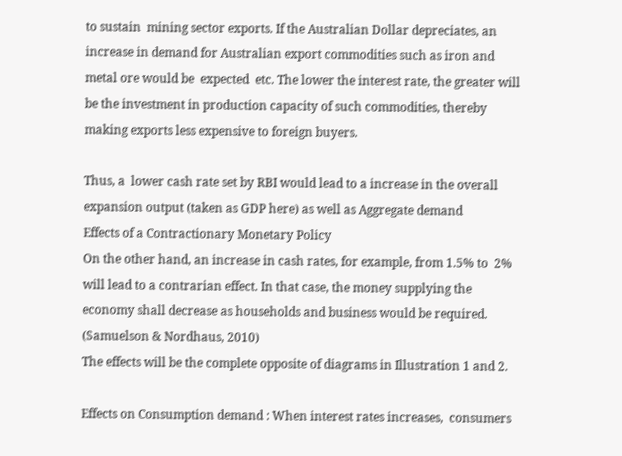to sustain  mining sector exports. If the Australian Dollar depreciates, an increase in demand for Australian export commodities such as iron and metal ore would be  expected  etc. The lower the interest rate, the greater will be the investment in production capacity of such commodities, thereby making exports less expensive to foreign buyers.

Thus, a  lower cash rate set by RBI would lead to a increase in the overall expansion output (taken as GDP here) as well as Aggregate demand
Effects of a Contractionary Monetary Policy
On the other hand, an increase in cash rates, for example, from 1.5% to  2% will lead to a contrarian effect. In that case, the money supplying the economy shall decrease as households and business would be required.  (Samuelson & Nordhaus, 2010)
The effects will be the complete opposite of diagrams in Illustration 1 and 2.

Effects on Consumption demand : When interest rates increases,  consumers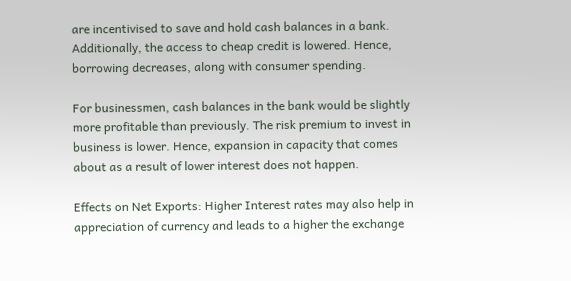are incentivised to save and hold cash balances in a bank. Additionally, the access to cheap credit is lowered. Hence, borrowing decreases, along with consumer spending.

For businessmen, cash balances in the bank would be slightly more profitable than previously. The risk premium to invest in business is lower. Hence, expansion in capacity that comes about as a result of lower interest does not happen.

Effects on Net Exports: Higher Interest rates may also help in appreciation of currency and leads to a higher the exchange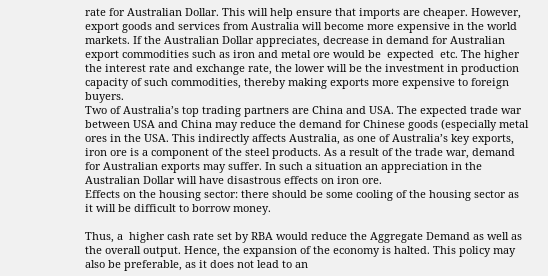rate for Australian Dollar. This will help ensure that imports are cheaper. However, export goods and services from Australia will become more expensive in the world markets. If the Australian Dollar appreciates, decrease in demand for Australian export commodities such as iron and metal ore would be  expected  etc. The higher the interest rate and exchange rate, the lower will be the investment in production capacity of such commodities, thereby making exports more expensive to foreign buyers.
Two of Australia’s top trading partners are China and USA. The expected trade war between USA and China may reduce the demand for Chinese goods (especially metal ores in the USA. This indirectly affects Australia, as one of Australia’s key exports, iron ore is a component of the steel products. As a result of the trade war, demand for Australian exports may suffer. In such a situation an appreciation in the Australian Dollar will have disastrous effects on iron ore.
Effects on the housing sector: there should be some cooling of the housing sector as it will be difficult to borrow money.

Thus, a  higher cash rate set by RBA would reduce the Aggregate Demand as well as the overall output. Hence, the expansion of the economy is halted. This policy may also be preferable, as it does not lead to an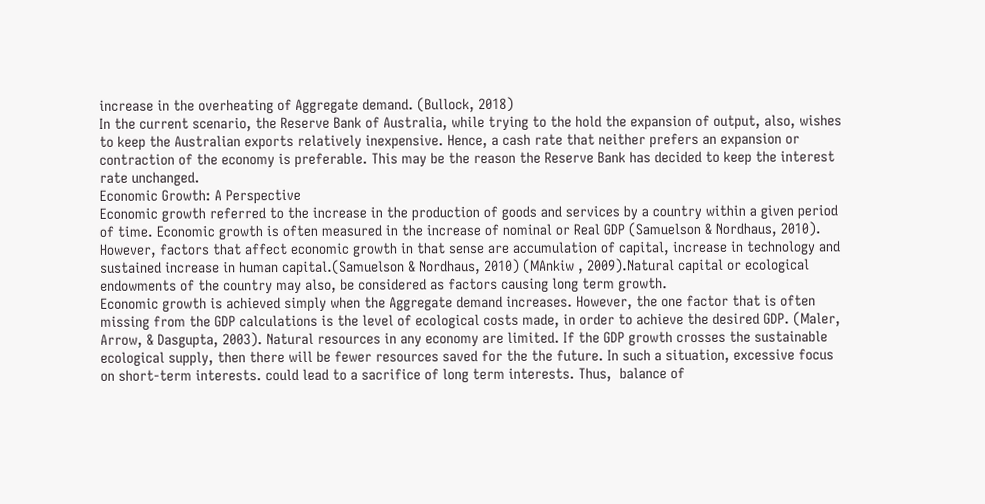increase in the overheating of Aggregate demand. (Bullock, 2018)
In the current scenario, the Reserve Bank of Australia, while trying to the hold the expansion of output, also, wishes to keep the Australian exports relatively inexpensive. Hence, a cash rate that neither prefers an expansion or contraction of the economy is preferable. This may be the reason the Reserve Bank has decided to keep the interest rate unchanged.
Economic Growth: A Perspective
Economic growth referred to the increase in the production of goods and services by a country within a given period of time. Economic growth is often measured in the increase of nominal or Real GDP (Samuelson & Nordhaus, 2010). However, factors that affect economic growth in that sense are accumulation of capital, increase in technology and sustained increase in human capital.(Samuelson & Nordhaus, 2010) (MAnkiw , 2009).Natural capital or ecological endowments of the country may also, be considered as factors causing long term growth.
Economic growth is achieved simply when the Aggregate demand increases. However, the one factor that is often missing from the GDP calculations is the level of ecological costs made, in order to achieve the desired GDP. (Maler, Arrow, & Dasgupta, 2003). Natural resources in any economy are limited. If the GDP growth crosses the sustainable ecological supply, then there will be fewer resources saved for the the future. In such a situation, excessive focus on short-term interests. could lead to a sacrifice of long term interests. Thus,  balance of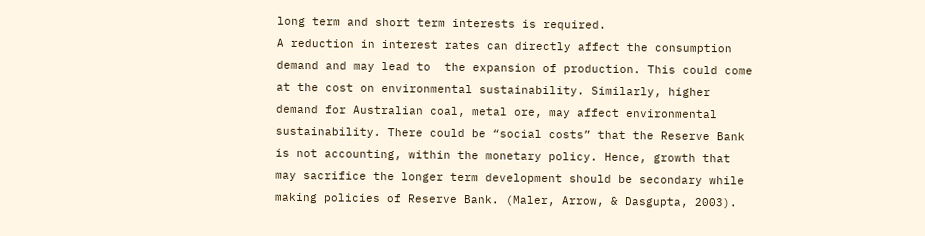long term and short term interests is required.
A reduction in interest rates can directly affect the consumption demand and may lead to  the expansion of production. This could come at the cost on environmental sustainability. Similarly, higher demand for Australian coal, metal ore, may affect environmental sustainability. There could be “social costs” that the Reserve Bank is not accounting, within the monetary policy. Hence, growth that may sacrifice the longer term development should be secondary while making policies of Reserve Bank. (Maler, Arrow, & Dasgupta, 2003).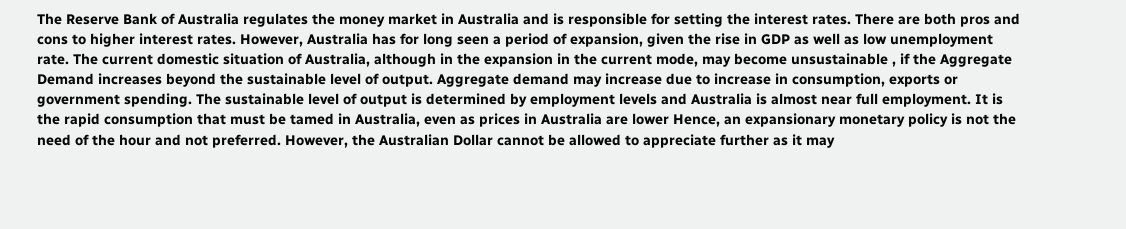The Reserve Bank of Australia regulates the money market in Australia and is responsible for setting the interest rates. There are both pros and cons to higher interest rates. However, Australia has for long seen a period of expansion, given the rise in GDP as well as low unemployment rate. The current domestic situation of Australia, although in the expansion in the current mode, may become unsustainable , if the Aggregate Demand increases beyond the sustainable level of output. Aggregate demand may increase due to increase in consumption, exports or government spending. The sustainable level of output is determined by employment levels and Australia is almost near full employment. It is the rapid consumption that must be tamed in Australia, even as prices in Australia are lower Hence, an expansionary monetary policy is not the need of the hour and not preferred. However, the Australian Dollar cannot be allowed to appreciate further as it may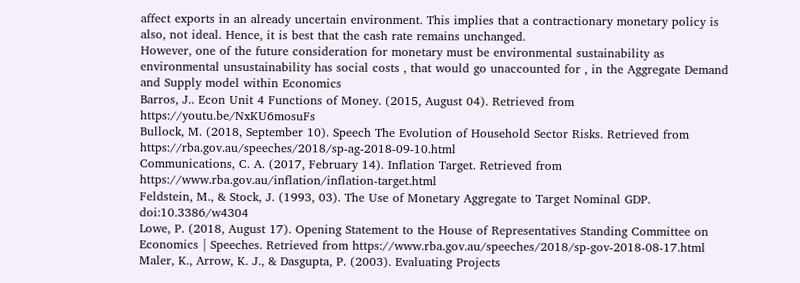affect exports in an already uncertain environment. This implies that a contractionary monetary policy is also, not ideal. Hence, it is best that the cash rate remains unchanged.
However, one of the future consideration for monetary must be environmental sustainability as environmental unsustainability has social costs , that would go unaccounted for , in the Aggregate Demand and Supply model within Economics
Barros, J.. Econ Unit 4 Functions of Money. (2015, August 04). Retrieved from https://youtu.be/NxKU6mosuFs
Bullock, M. (2018, September 10). Speech The Evolution of Household Sector Risks. Retrieved from https://rba.gov.au/speeches/2018/sp-ag-2018-09-10.html
Communications, C. A. (2017, February 14). Inflation Target. Retrieved from https://www.rba.gov.au/inflation/inflation-target.html
Feldstein, M., & Stock, J. (1993, 03). The Use of Monetary Aggregate to Target Nominal GDP. doi:10.3386/w4304
Lowe, P. (2018, August 17). Opening Statement to the House of Representatives Standing Committee on Economics | Speeches. Retrieved from https://www.rba.gov.au/speeches/2018/sp-gov-2018-08-17.html
Maler, K., Arrow, K. J., & Dasgupta, P. (2003). Evaluating Projects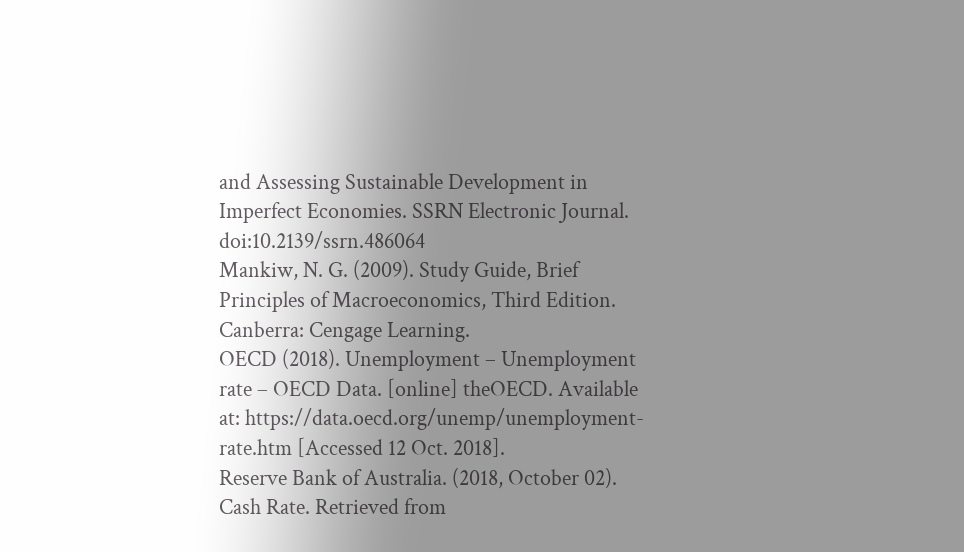and Assessing Sustainable Development in Imperfect Economies. SSRN Electronic Journal. doi:10.2139/ssrn.486064
Mankiw, N. G. (2009). Study Guide, Brief Principles of Macroeconomics, Third Edition. Canberra: Cengage Learning.
OECD (2018). Unemployment – Unemployment rate – OECD Data. [online] theOECD. Available at: https://data.oecd.org/unemp/unemployment-rate.htm [Accessed 12 Oct. 2018].
Reserve Bank of Australia. (2018, October 02). Cash Rate. Retrieved from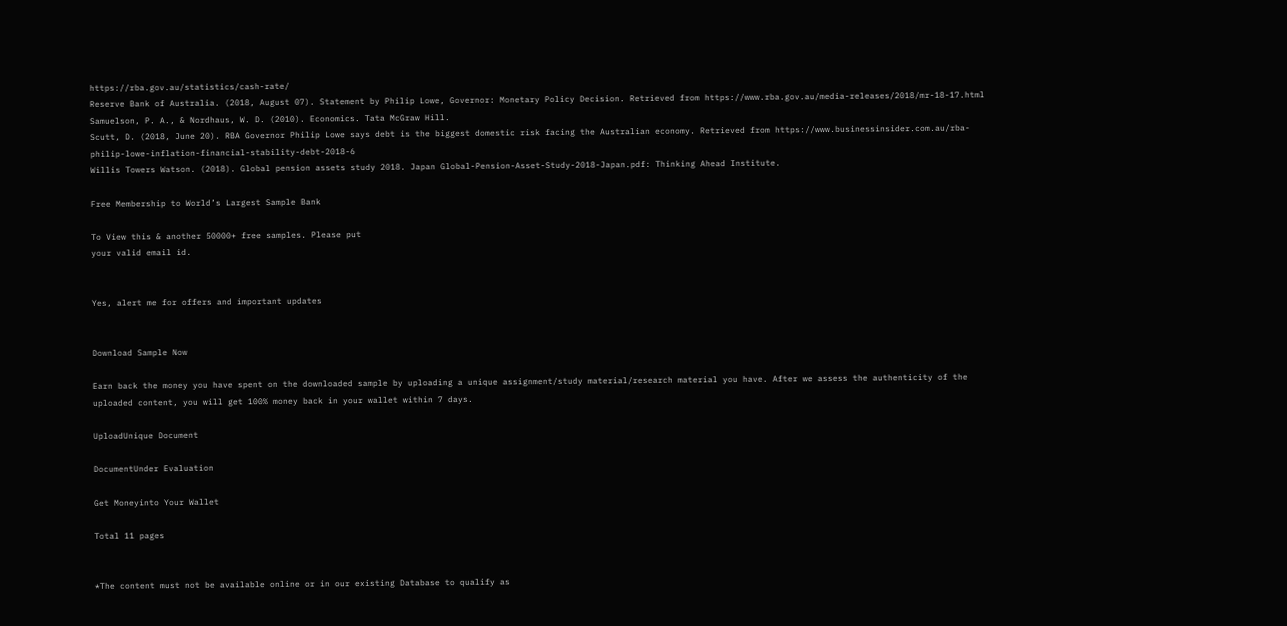https://rba.gov.au/statistics/cash-rate/
Reserve Bank of Australia. (2018, August 07). Statement by Philip Lowe, Governor: Monetary Policy Decision. Retrieved from https://www.rba.gov.au/media-releases/2018/mr-18-17.html
Samuelson, P. A., & Nordhaus, W. D. (2010). Economics. Tata McGraw Hill.
Scutt, D. (2018, June 20). RBA Governor Philip Lowe says debt is the biggest domestic risk facing the Australian economy. Retrieved from https://www.businessinsider.com.au/rba-philip-lowe-inflation-financial-stability-debt-2018-6
Willis Towers Watson. (2018). Global pension assets study 2018. Japan Global-Pension-Asset-Study-2018-Japan.pdf: Thinking Ahead Institute.

Free Membership to World’s Largest Sample Bank

To View this & another 50000+ free samples. Please put
your valid email id.


Yes, alert me for offers and important updates


Download Sample Now

Earn back the money you have spent on the downloaded sample by uploading a unique assignment/study material/research material you have. After we assess the authenticity of the uploaded content, you will get 100% money back in your wallet within 7 days.

UploadUnique Document

DocumentUnder Evaluation

Get Moneyinto Your Wallet

Total 11 pages


*The content must not be available online or in our existing Database to qualify as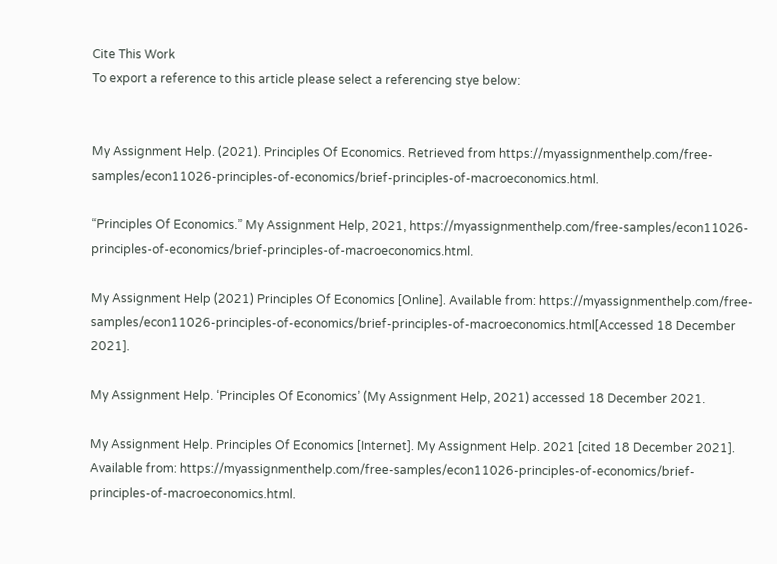Cite This Work
To export a reference to this article please select a referencing stye below:


My Assignment Help. (2021). Principles Of Economics. Retrieved from https://myassignmenthelp.com/free-samples/econ11026-principles-of-economics/brief-principles-of-macroeconomics.html.

“Principles Of Economics.” My Assignment Help, 2021, https://myassignmenthelp.com/free-samples/econ11026-principles-of-economics/brief-principles-of-macroeconomics.html.

My Assignment Help (2021) Principles Of Economics [Online]. Available from: https://myassignmenthelp.com/free-samples/econ11026-principles-of-economics/brief-principles-of-macroeconomics.html[Accessed 18 December 2021].

My Assignment Help. ‘Principles Of Economics’ (My Assignment Help, 2021) accessed 18 December 2021.

My Assignment Help. Principles Of Economics [Internet]. My Assignment Help. 2021 [cited 18 December 2021]. Available from: https://myassignmenthelp.com/free-samples/econ11026-principles-of-economics/brief-principles-of-macroeconomics.html.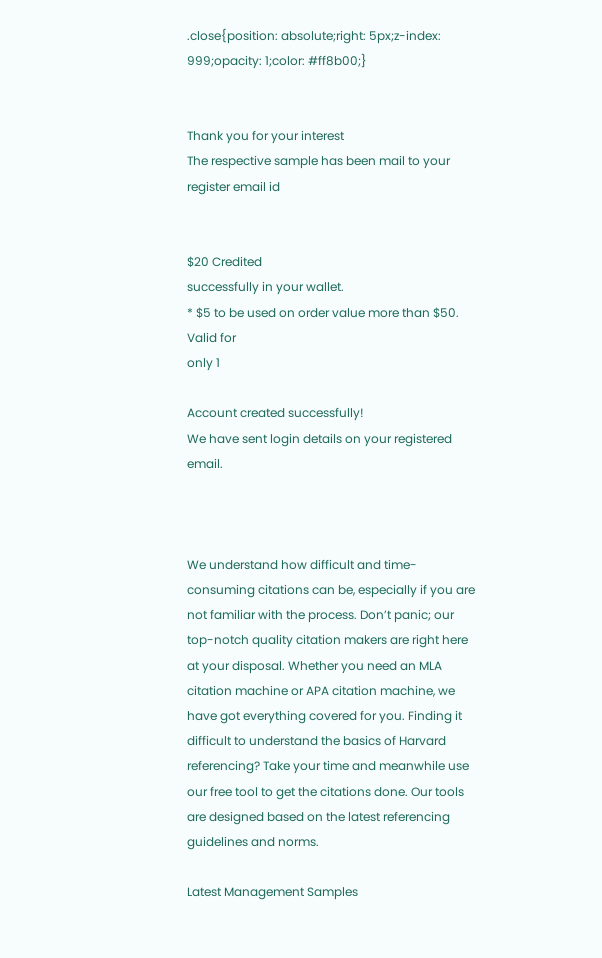.close{position: absolute;right: 5px;z-index: 999;opacity: 1;color: #ff8b00;}


Thank you for your interest
The respective sample has been mail to your register email id


$20 Credited
successfully in your wallet.
* $5 to be used on order value more than $50. Valid for
only 1

Account created successfully!
We have sent login details on your registered email.



We understand how difficult and time-consuming citations can be, especially if you are not familiar with the process. Don’t panic; our top-notch quality citation makers are right here at your disposal. Whether you need an MLA citation machine or APA citation machine, we have got everything covered for you. Finding it difficult to understand the basics of Harvard referencing? Take your time and meanwhile use our free tool to get the citations done. Our tools are designed based on the latest referencing guidelines and norms.

Latest Management Samples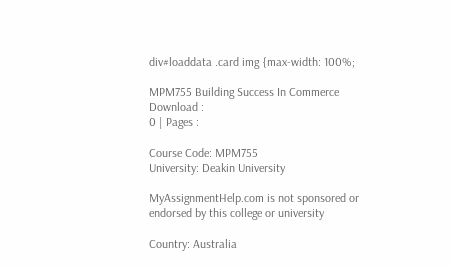div#loaddata .card img {max-width: 100%;

MPM755 Building Success In Commerce
Download :
0 | Pages :

Course Code: MPM755
University: Deakin University

MyAssignmentHelp.com is not sponsored or endorsed by this college or university

Country: Australia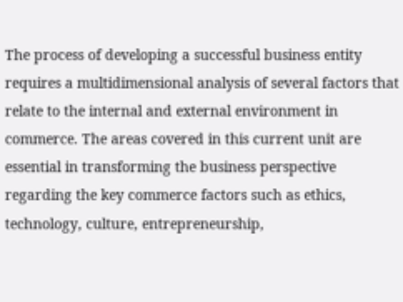The process of developing a successful business entity requires a multidimensional analysis of several factors that relate to the internal and external environment in commerce. The areas covered in this current unit are essential in transforming the business perspective regarding the key commerce factors such as ethics, technology, culture, entrepreneurship,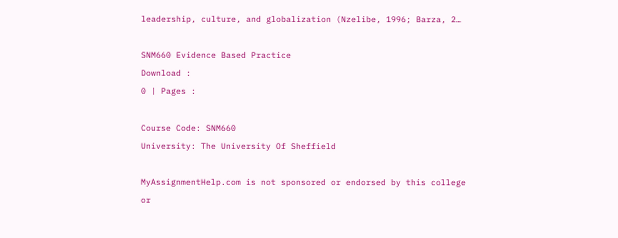leadership, culture, and globalization (Nzelibe, 1996; Barza, 2…

SNM660 Evidence Based Practice
Download :
0 | Pages :

Course Code: SNM660
University: The University Of Sheffield

MyAssignmentHelp.com is not sponsored or endorsed by this college or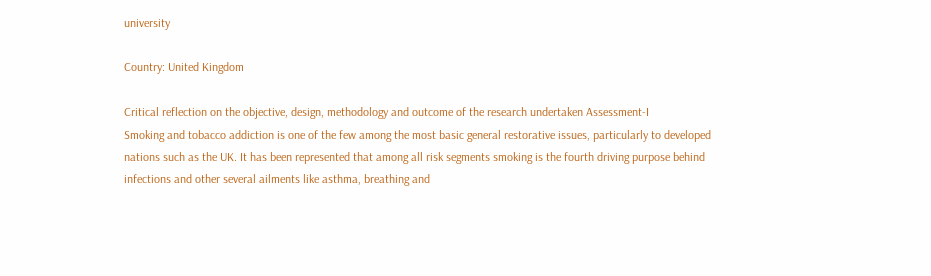university

Country: United Kingdom

Critical reflection on the objective, design, methodology and outcome of the research undertaken Assessment-I
Smoking and tobacco addiction is one of the few among the most basic general restorative issues, particularly to developed nations such as the UK. It has been represented that among all risk segments smoking is the fourth driving purpose behind infections and other several ailments like asthma, breathing and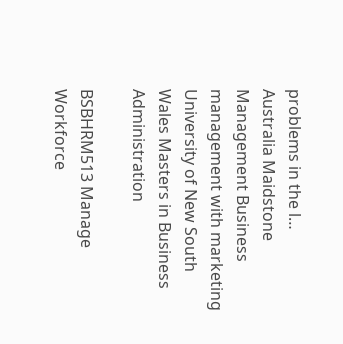problems in the l…
Australia Maidstone Management Business management with marketing University of New South Wales Masters in Business Administration

BSBHRM513 Manage Workforce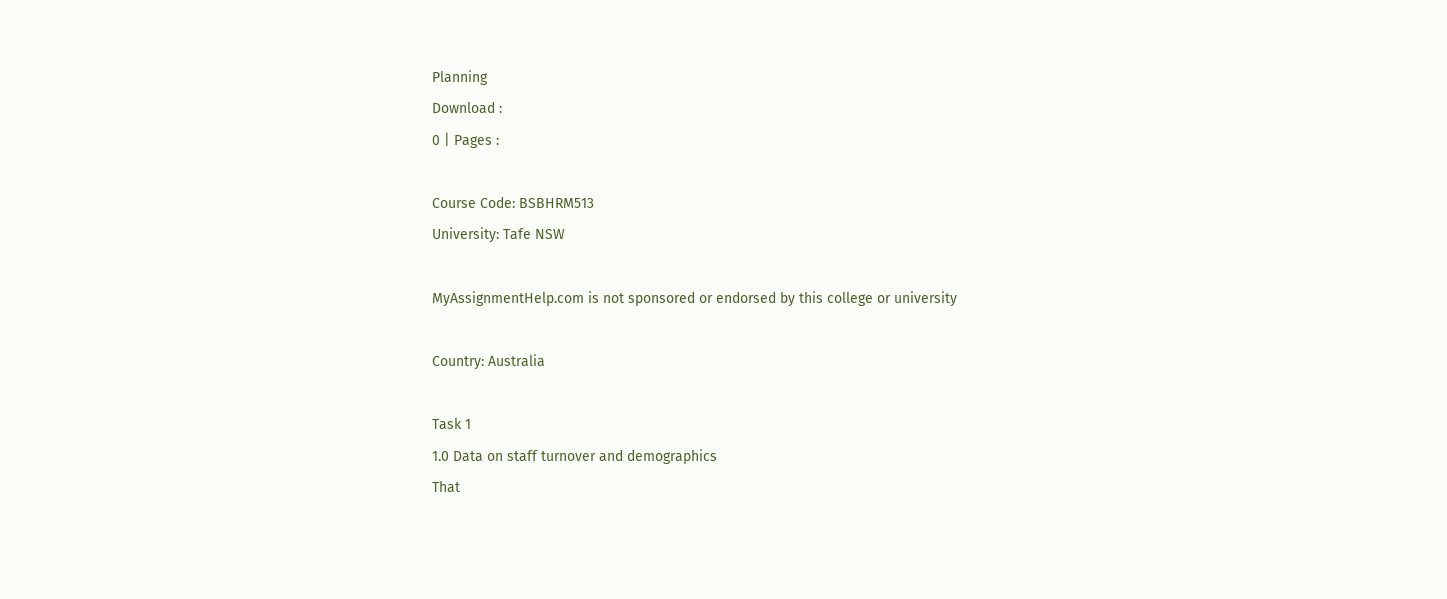Planning
Download :
0 | Pages :

Course Code: BSBHRM513
University: Tafe NSW

MyAssignmentHelp.com is not sponsored or endorsed by this college or university

Country: Australia

Task 1
1.0 Data on staff turnover and demographics
That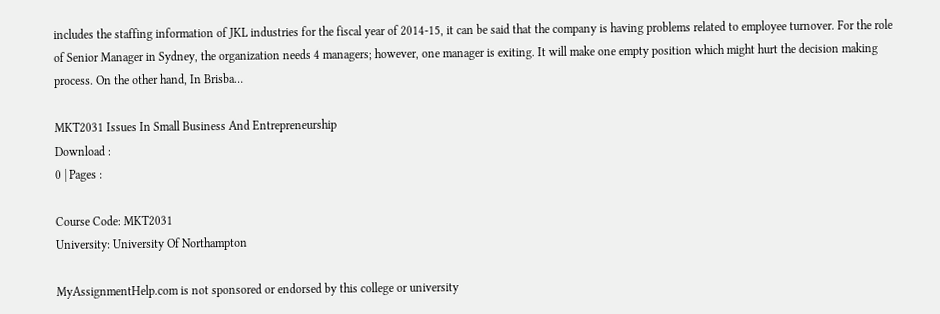includes the staffing information of JKL industries for the fiscal year of 2014-15, it can be said that the company is having problems related to employee turnover. For the role of Senior Manager in Sydney, the organization needs 4 managers; however, one manager is exiting. It will make one empty position which might hurt the decision making process. On the other hand, In Brisba…

MKT2031 Issues In Small Business And Entrepreneurship
Download :
0 | Pages :

Course Code: MKT2031
University: University Of Northampton

MyAssignmentHelp.com is not sponsored or endorsed by this college or university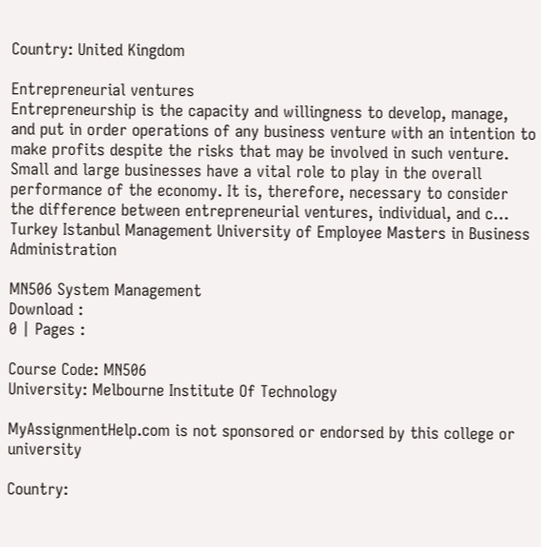Country: United Kingdom

Entrepreneurial ventures
Entrepreneurship is the capacity and willingness to develop, manage, and put in order operations of any business venture with an intention to make profits despite the risks that may be involved in such venture. Small and large businesses have a vital role to play in the overall performance of the economy. It is, therefore, necessary to consider the difference between entrepreneurial ventures, individual, and c…
Turkey Istanbul Management University of Employee Masters in Business Administration

MN506 System Management
Download :
0 | Pages :

Course Code: MN506
University: Melbourne Institute Of Technology

MyAssignmentHelp.com is not sponsored or endorsed by this college or university

Country: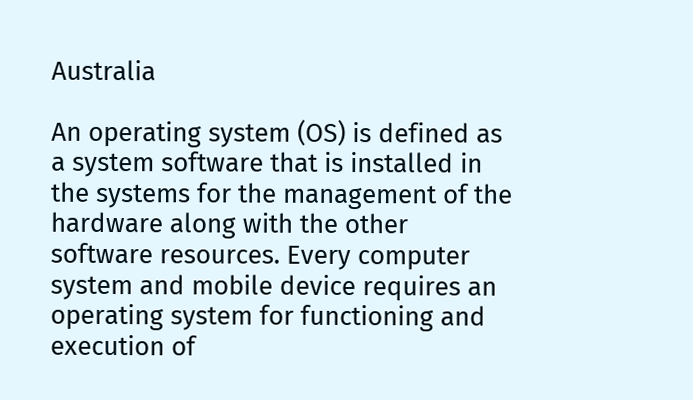Australia

An operating system (OS) is defined as a system software that is installed in the systems for the management of the hardware along with the other software resources. Every computer system and mobile device requires an operating system for functioning and execution of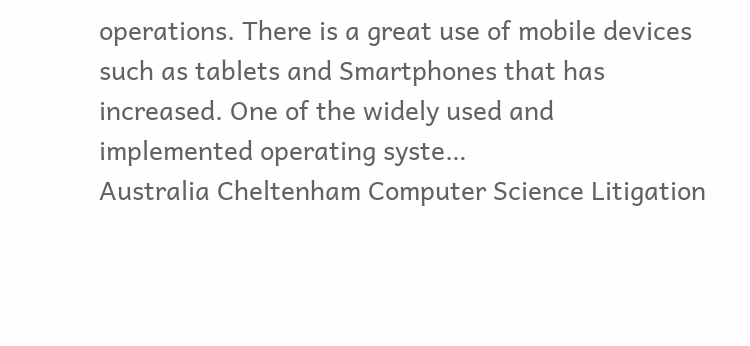operations. There is a great use of mobile devices such as tablets and Smartphones that has increased. One of the widely used and implemented operating syste…
Australia Cheltenham Computer Science Litigation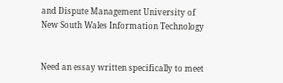and Dispute Management University of New South Wales Information Technology


Need an essay written specifically to meet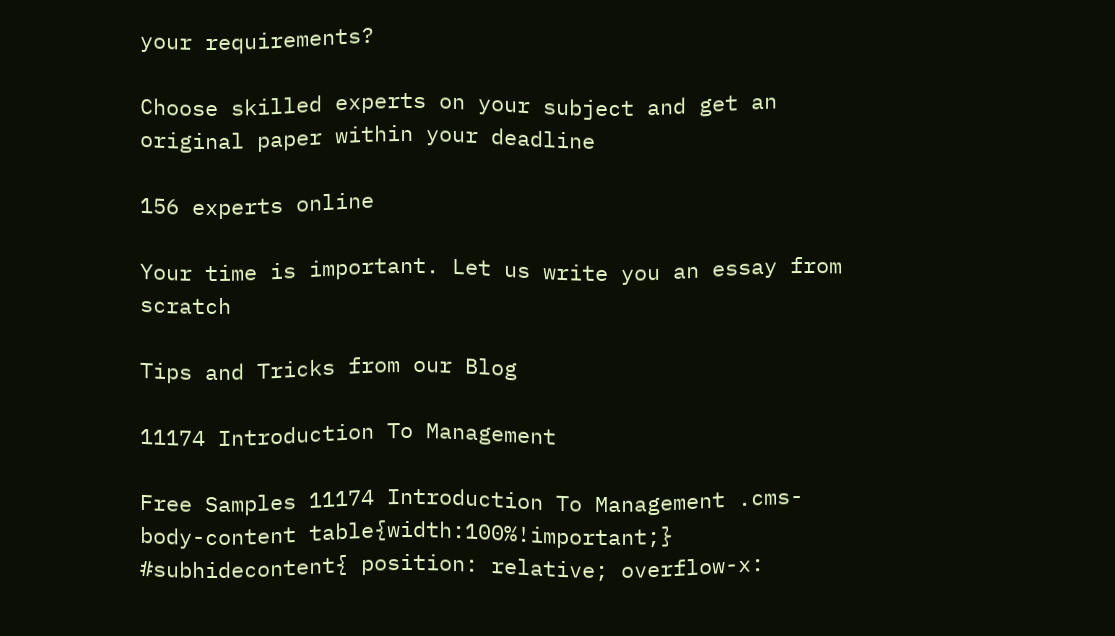your requirements?

Choose skilled experts on your subject and get an original paper within your deadline

156 experts online

Your time is important. Let us write you an essay from scratch

Tips and Tricks from our Blog

11174 Introduction To Management

Free Samples 11174 Introduction To Management .cms-body-content table{width:100%!important;} #subhidecontent{ position: relative; overflow-x: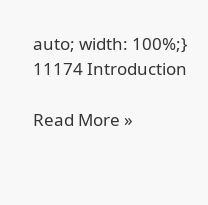auto; width: 100%;} 11174 Introduction

Read More »